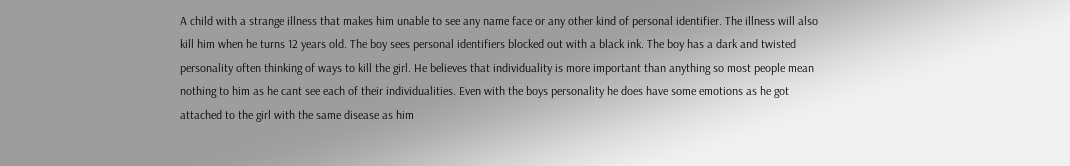A child with a strange illness that makes him unable to see any name face or any other kind of personal identifier. The illness will also kill him when he turns 12 years old. The boy sees personal identifiers blocked out with a black ink. The boy has a dark and twisted personality often thinking of ways to kill the girl. He believes that individuality is more important than anything so most people mean nothing to him as he cant see each of their individualities. Even with the boys personality he does have some emotions as he got attached to the girl with the same disease as him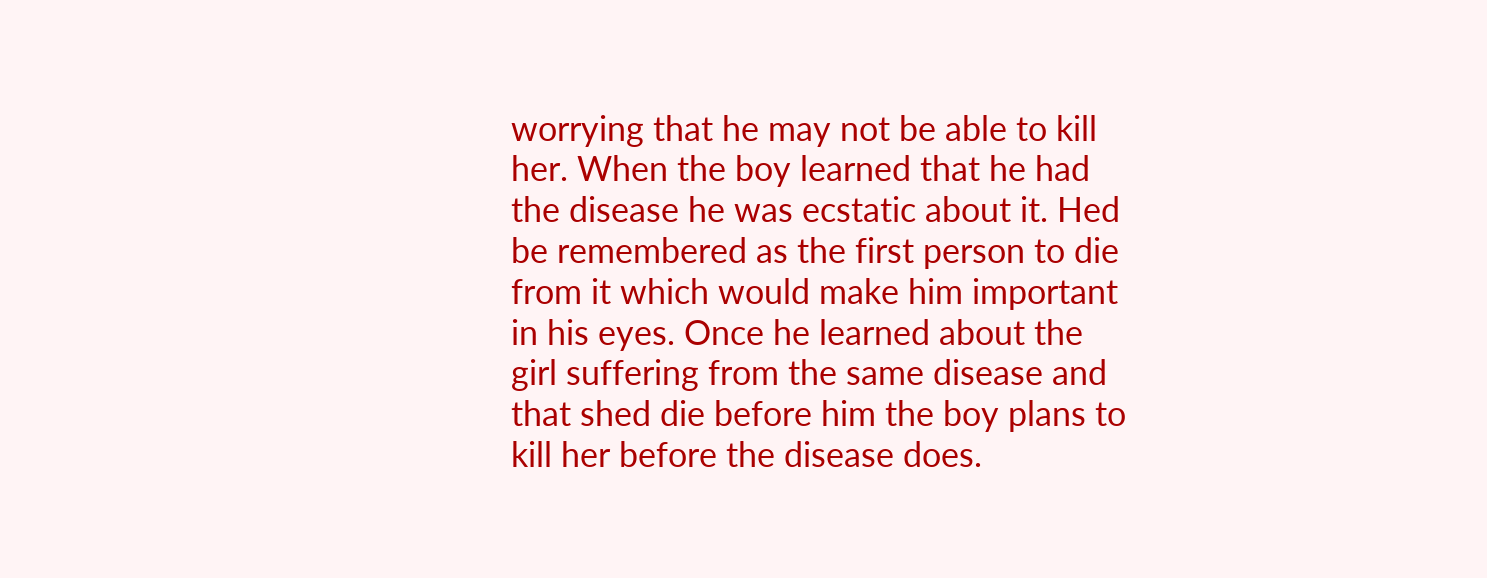worrying that he may not be able to kill her. When the boy learned that he had the disease he was ecstatic about it. Hed be remembered as the first person to die from it which would make him important in his eyes. Once he learned about the girl suffering from the same disease and that shed die before him the boy plans to kill her before the disease does.